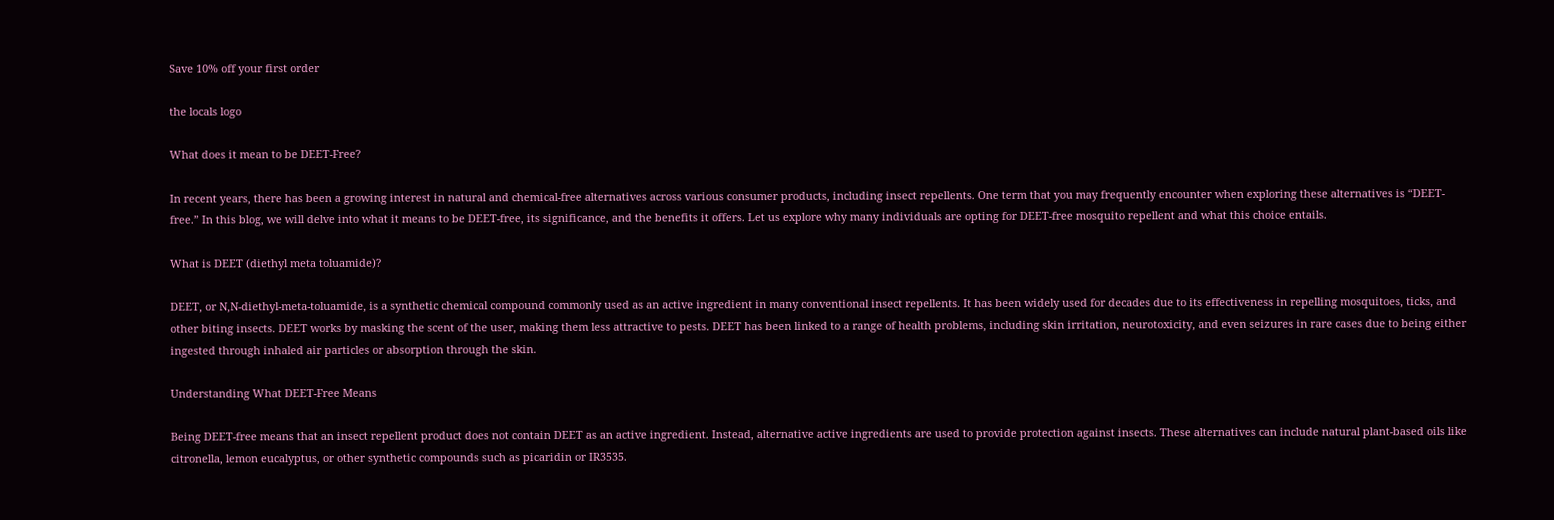Save 10% off your first order

the locals logo

What does it mean to be DEET-Free?

In recent years, there has been a growing interest in natural and chemical-free alternatives across various consumer products, including insect repellents. One term that you may frequently encounter when exploring these alternatives is “DEET-free.” In this blog, we will delve into what it means to be DEET-free, its significance, and the benefits it offers. Let us explore why many individuals are opting for DEET-free mosquito repellent and what this choice entails.

What is DEET (diethyl meta toluamide)?

DEET, or N,N-diethyl-meta-toluamide, is a synthetic chemical compound commonly used as an active ingredient in many conventional insect repellents. It has been widely used for decades due to its effectiveness in repelling mosquitoes, ticks, and other biting insects. DEET works by masking the scent of the user, making them less attractive to pests. DEET has been linked to a range of health problems, including skin irritation, neurotoxicity, and even seizures in rare cases due to being either ingested through inhaled air particles or absorption through the skin.

Understanding What DEET-Free Means

Being DEET-free means that an insect repellent product does not contain DEET as an active ingredient. Instead, alternative active ingredients are used to provide protection against insects. These alternatives can include natural plant-based oils like citronella, lemon eucalyptus, or other synthetic compounds such as picaridin or IR3535.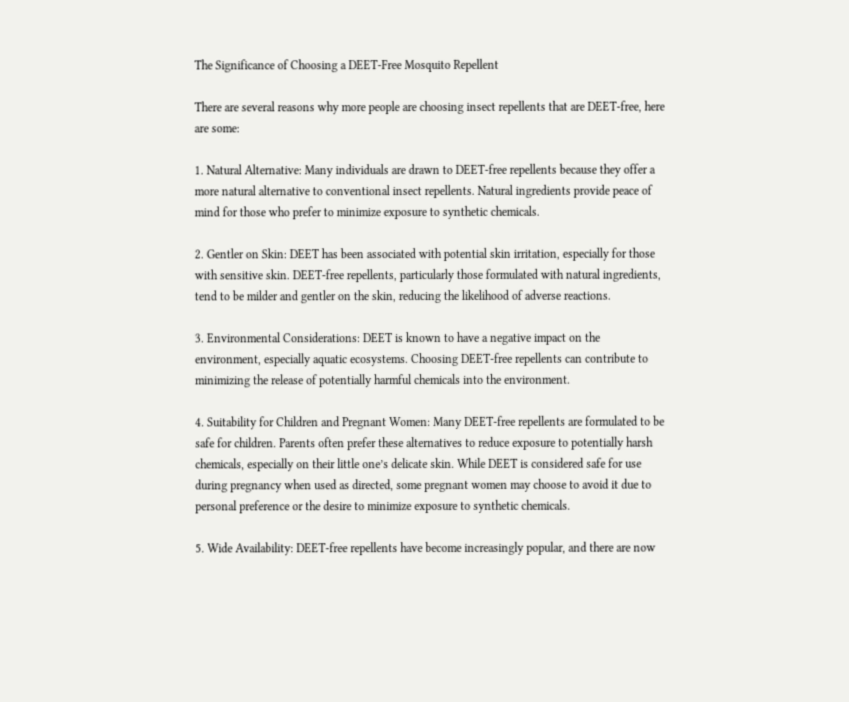The Significance of Choosing a DEET-Free Mosquito Repellent

There are several reasons why more people are choosing insect repellents that are DEET-free, here are some:

1. Natural Alternative: Many individuals are drawn to DEET-free repellents because they offer a more natural alternative to conventional insect repellents. Natural ingredients provide peace of mind for those who prefer to minimize exposure to synthetic chemicals.

2. Gentler on Skin: DEET has been associated with potential skin irritation, especially for those with sensitive skin. DEET-free repellents, particularly those formulated with natural ingredients, tend to be milder and gentler on the skin, reducing the likelihood of adverse reactions.

3. Environmental Considerations: DEET is known to have a negative impact on the environment, especially aquatic ecosystems. Choosing DEET-free repellents can contribute to minimizing the release of potentially harmful chemicals into the environment.

4. Suitability for Children and Pregnant Women: Many DEET-free repellents are formulated to be safe for children. Parents often prefer these alternatives to reduce exposure to potentially harsh chemicals, especially on their little one’s delicate skin. While DEET is considered safe for use during pregnancy when used as directed, some pregnant women may choose to avoid it due to personal preference or the desire to minimize exposure to synthetic chemicals.

5. Wide Availability: DEET-free repellents have become increasingly popular, and there are now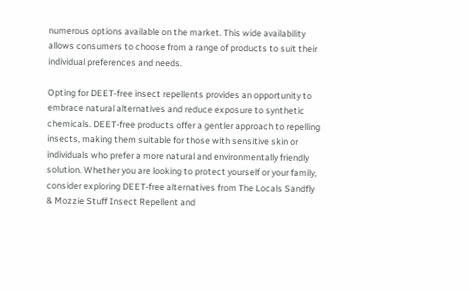numerous options available on the market. This wide availability allows consumers to choose from a range of products to suit their individual preferences and needs.

Opting for DEET-free insect repellents provides an opportunity to embrace natural alternatives and reduce exposure to synthetic chemicals. DEET-free products offer a gentler approach to repelling insects, making them suitable for those with sensitive skin or individuals who prefer a more natural and environmentally friendly solution. Whether you are looking to protect yourself or your family, consider exploring DEET-free alternatives from The Locals Sandfly & Mozzie Stuff Insect Repellent and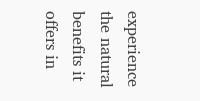experience the natural benefits it offers in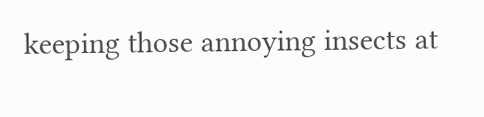keeping those annoying insects at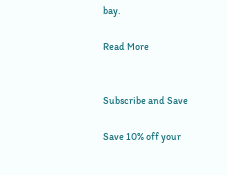bay.

Read More


Subscribe and Save

Save 10% off your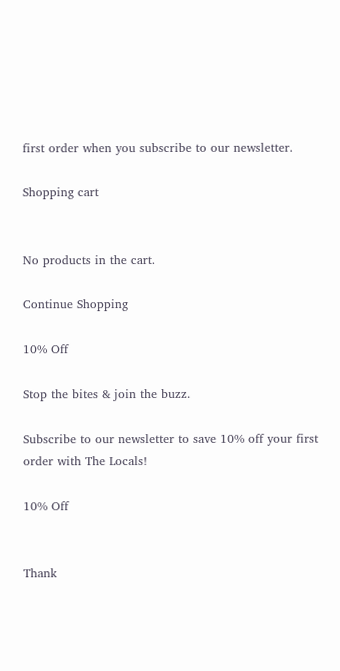first order when you subscribe to our newsletter.

Shopping cart


No products in the cart.

Continue Shopping

10% Off

Stop the bites & join the buzz.

Subscribe to our newsletter to save 10% off your first order with The Locals!

10% Off


Thank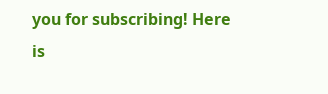you for subscribing! Here is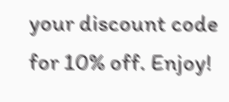your discount code for 10% off. Enjoy!